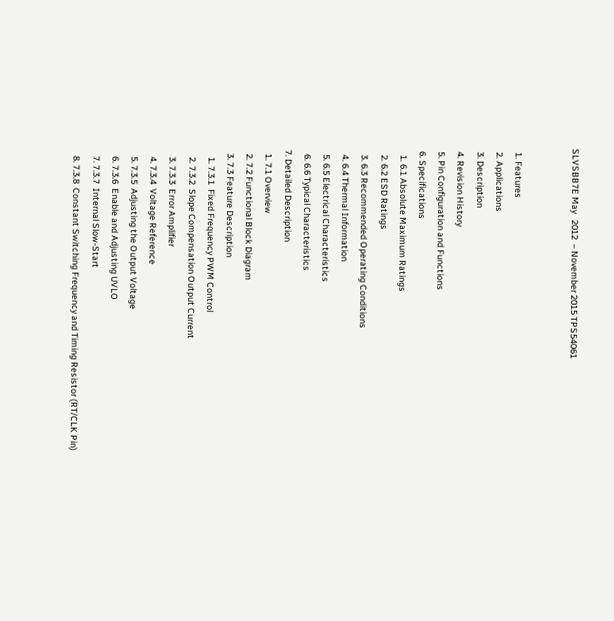SLVSBB7E May   2012  – November 2015 TPS54061


  1. Features
  2. Applications
  3. Description
  4. Revision History
  5. Pin Configuration and Functions
  6. Specifications
    1. 6.1 Absolute Maximum Ratings
    2. 6.2 ESD Ratings
    3. 6.3 Recommended Operating Conditions
    4. 6.4 Thermal Information
    5. 6.5 Electrical Characteristics
    6. 6.6 Typical Characteristics
  7. Detailed Description
    1. 7.1 Overview
    2. 7.2 Functional Block Diagram
    3. 7.3 Feature Description
      1. 7.3.1  Fixed Frequency PWM Control
      2. 7.3.2  Slope Compensation Output Current
      3. 7.3.3  Error Amplifier
      4. 7.3.4  Voltage Reference
      5. 7.3.5  Adjusting the Output Voltage
      6. 7.3.6  Enable and Adjusting UVLO
      7. 7.3.7  Internal Slow-Start
      8. 7.3.8  Constant Switching Frequency and Timing Resistor (RT/CLK Pin)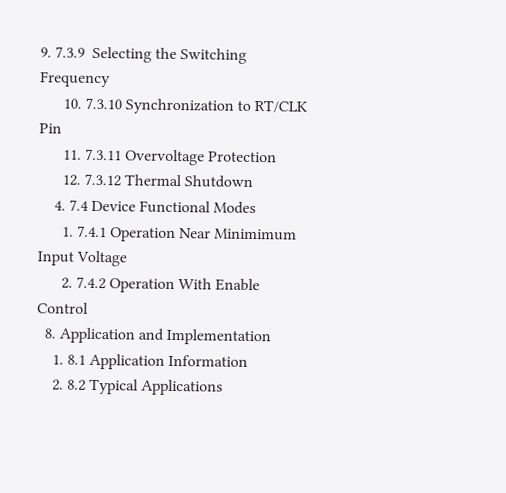9. 7.3.9  Selecting the Switching Frequency
      10. 7.3.10 Synchronization to RT/CLK Pin
      11. 7.3.11 Overvoltage Protection
      12. 7.3.12 Thermal Shutdown
    4. 7.4 Device Functional Modes
      1. 7.4.1 Operation Near Minimimum Input Voltage
      2. 7.4.2 Operation With Enable Control
  8. Application and Implementation
    1. 8.1 Application Information
    2. 8.2 Typical Applications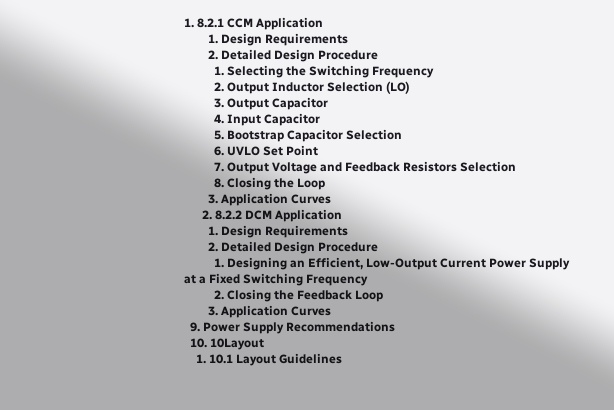1. 8.2.1 CCM Application
        1. Design Requirements
        2. Detailed Design Procedure
          1. Selecting the Switching Frequency
          2. Output Inductor Selection (LO)
          3. Output Capacitor
          4. Input Capacitor
          5. Bootstrap Capacitor Selection
          6. UVLO Set Point
          7. Output Voltage and Feedback Resistors Selection
          8. Closing the Loop
        3. Application Curves
      2. 8.2.2 DCM Application
        1. Design Requirements
        2. Detailed Design Procedure
          1. Designing an Efficient, Low-Output Current Power Supply at a Fixed Switching Frequency
          2. Closing the Feedback Loop
        3. Application Curves
  9. Power Supply Recommendations
  10. 10Layout
    1. 10.1 Layout Guidelines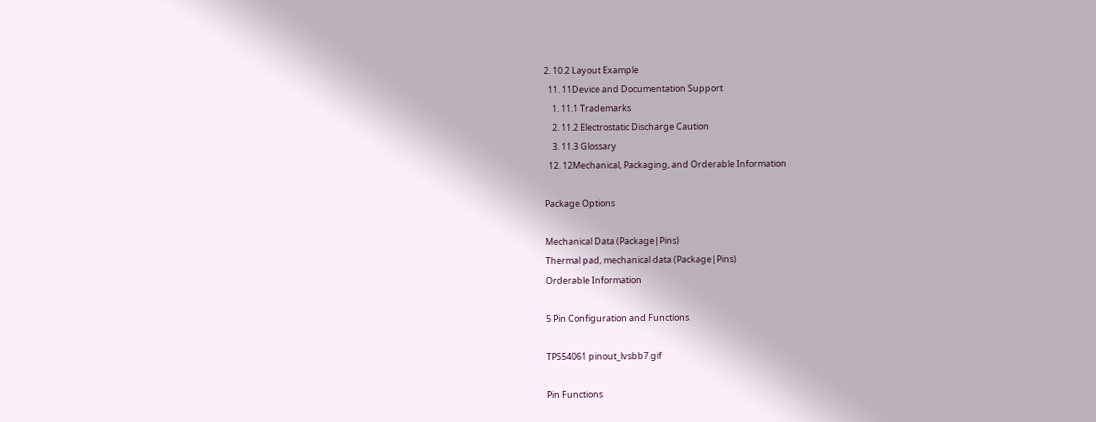2. 10.2 Layout Example
  11. 11Device and Documentation Support
    1. 11.1 Trademarks
    2. 11.2 Electrostatic Discharge Caution
    3. 11.3 Glossary
  12. 12Mechanical, Packaging, and Orderable Information

Package Options

Mechanical Data (Package|Pins)
Thermal pad, mechanical data (Package|Pins)
Orderable Information

5 Pin Configuration and Functions

TPS54061 pinout_lvsbb7.gif

Pin Functions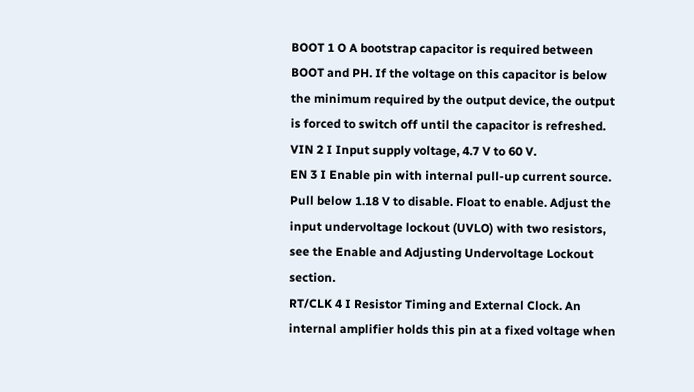BOOT 1 O A bootstrap capacitor is required between BOOT and PH. If the voltage on this capacitor is below the minimum required by the output device, the output is forced to switch off until the capacitor is refreshed.
VIN 2 I Input supply voltage, 4.7 V to 60 V.
EN 3 I Enable pin with internal pull-up current source. Pull below 1.18 V to disable. Float to enable. Adjust the input undervoltage lockout (UVLO) with two resistors, see the Enable and Adjusting Undervoltage Lockout section.
RT/CLK 4 I Resistor Timing and External Clock. An internal amplifier holds this pin at a fixed voltage when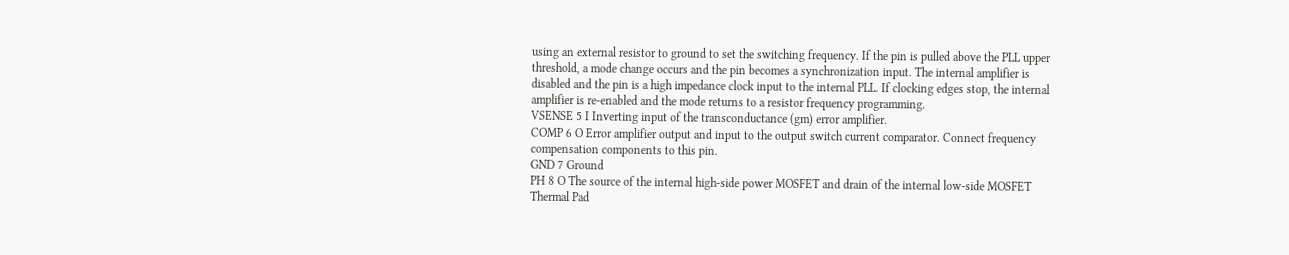using an external resistor to ground to set the switching frequency. If the pin is pulled above the PLL upper threshold, a mode change occurs and the pin becomes a synchronization input. The internal amplifier is disabled and the pin is a high impedance clock input to the internal PLL. If clocking edges stop, the internal amplifier is re-enabled and the mode returns to a resistor frequency programming.
VSENSE 5 I Inverting input of the transconductance (gm) error amplifier.
COMP 6 O Error amplifier output and input to the output switch current comparator. Connect frequency compensation components to this pin.
GND 7 Ground
PH 8 O The source of the internal high-side power MOSFET and drain of the internal low-side MOSFET
Thermal Pad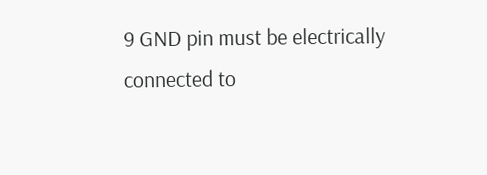9 GND pin must be electrically connected to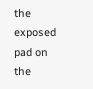the exposed pad on the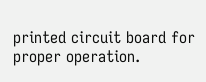printed circuit board for proper operation.